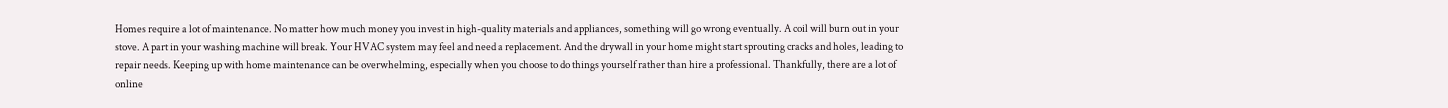Homes require a lot of maintenance. No matter how much money you invest in high-quality materials and appliances, something will go wrong eventually. A coil will burn out in your stove. A part in your washing machine will break. Your HVAC system may feel and need a replacement. And the drywall in your home might start sprouting cracks and holes, leading to repair needs. Keeping up with home maintenance can be overwhelming, especially when you choose to do things yourself rather than hire a professional. Thankfully, there are a lot of online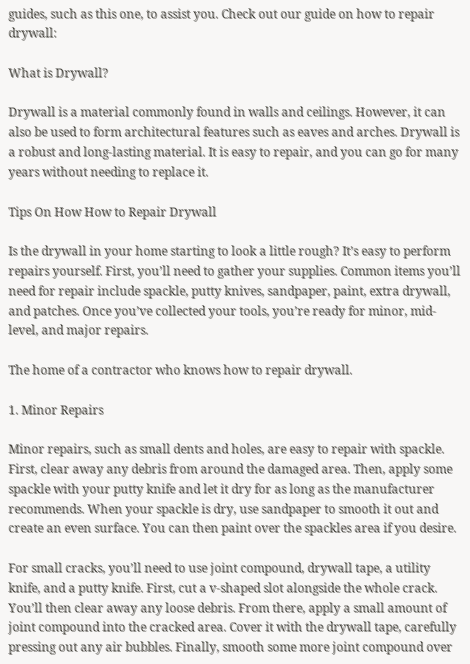guides, such as this one, to assist you. Check out our guide on how to repair drywall:

What is Drywall?

Drywall is a material commonly found in walls and ceilings. However, it can also be used to form architectural features such as eaves and arches. Drywall is a robust and long-lasting material. It is easy to repair, and you can go for many years without needing to replace it.

Tips On How How to Repair Drywall

Is the drywall in your home starting to look a little rough? It’s easy to perform repairs yourself. First, you’ll need to gather your supplies. Common items you’ll need for repair include spackle, putty knives, sandpaper, paint, extra drywall, and patches. Once you’ve collected your tools, you’re ready for minor, mid-level, and major repairs.

The home of a contractor who knows how to repair drywall.

1. Minor Repairs

Minor repairs, such as small dents and holes, are easy to repair with spackle. First, clear away any debris from around the damaged area. Then, apply some spackle with your putty knife and let it dry for as long as the manufacturer recommends. When your spackle is dry, use sandpaper to smooth it out and create an even surface. You can then paint over the spackles area if you desire.

For small cracks, you’ll need to use joint compound, drywall tape, a utility knife, and a putty knife. First, cut a v-shaped slot alongside the whole crack. You’ll then clear away any loose debris. From there, apply a small amount of joint compound into the cracked area. Cover it with the drywall tape, carefully pressing out any air bubbles. Finally, smooth some more joint compound over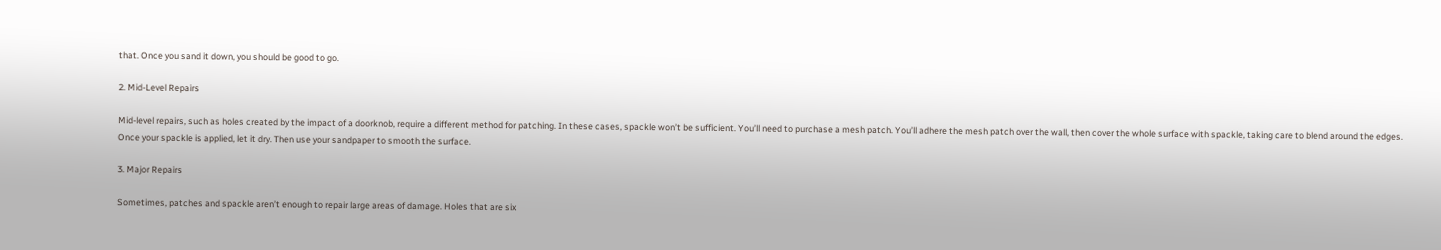that. Once you sand it down, you should be good to go.

2. Mid-Level Repairs

Mid-level repairs, such as holes created by the impact of a doorknob, require a different method for patching. In these cases, spackle won’t be sufficient. You’ll need to purchase a mesh patch. You’ll adhere the mesh patch over the wall, then cover the whole surface with spackle, taking care to blend around the edges. Once your spackle is applied, let it dry. Then use your sandpaper to smooth the surface.

3. Major Repairs

Sometimes, patches and spackle aren’t enough to repair large areas of damage. Holes that are six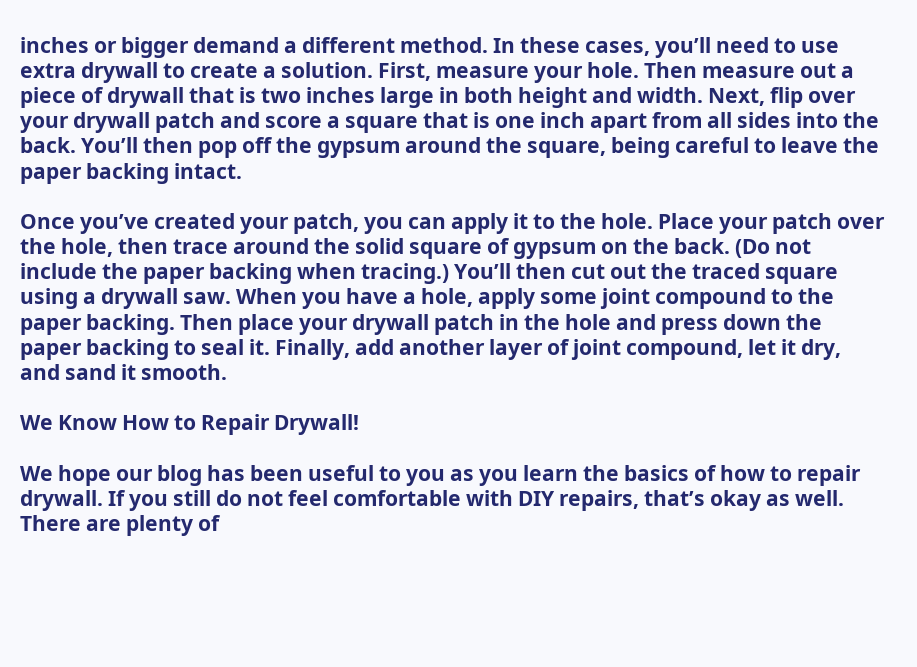inches or bigger demand a different method. In these cases, you’ll need to use extra drywall to create a solution. First, measure your hole. Then measure out a piece of drywall that is two inches large in both height and width. Next, flip over your drywall patch and score a square that is one inch apart from all sides into the back. You’ll then pop off the gypsum around the square, being careful to leave the paper backing intact.

Once you’ve created your patch, you can apply it to the hole. Place your patch over the hole, then trace around the solid square of gypsum on the back. (Do not include the paper backing when tracing.) You’ll then cut out the traced square using a drywall saw. When you have a hole, apply some joint compound to the paper backing. Then place your drywall patch in the hole and press down the paper backing to seal it. Finally, add another layer of joint compound, let it dry, and sand it smooth.

We Know How to Repair Drywall!

We hope our blog has been useful to you as you learn the basics of how to repair drywall. If you still do not feel comfortable with DIY repairs, that’s okay as well. There are plenty of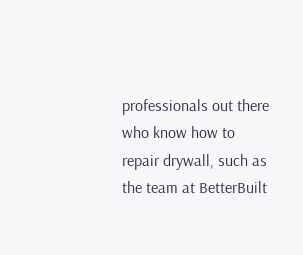professionals out there who know how to repair drywall, such as the team at BetterBuilt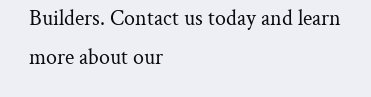Builders. Contact us today and learn more about our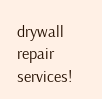drywall repair services!